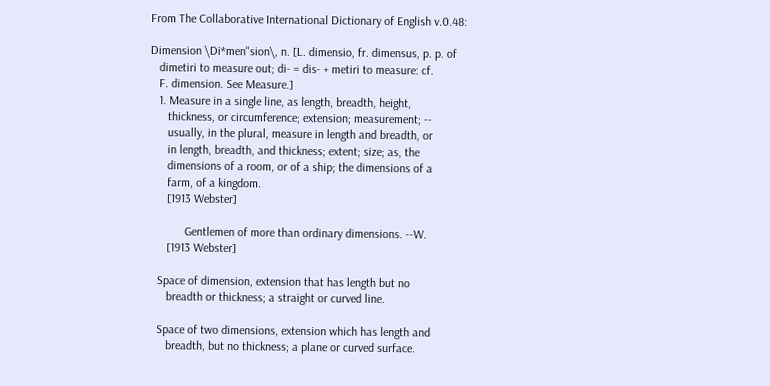From The Collaborative International Dictionary of English v.0.48:

Dimension \Di*men"sion\, n. [L. dimensio, fr. dimensus, p. p. of
   dimetiri to measure out; di- = dis- + metiri to measure: cf.
   F. dimension. See Measure.]
   1. Measure in a single line, as length, breadth, height,
      thickness, or circumference; extension; measurement; --
      usually, in the plural, measure in length and breadth, or
      in length, breadth, and thickness; extent; size; as, the
      dimensions of a room, or of a ship; the dimensions of a
      farm, of a kingdom.
      [1913 Webster]

            Gentlemen of more than ordinary dimensions. --W.
      [1913 Webster]

   Space of dimension, extension that has length but no
      breadth or thickness; a straight or curved line.

   Space of two dimensions, extension which has length and
      breadth, but no thickness; a plane or curved surface.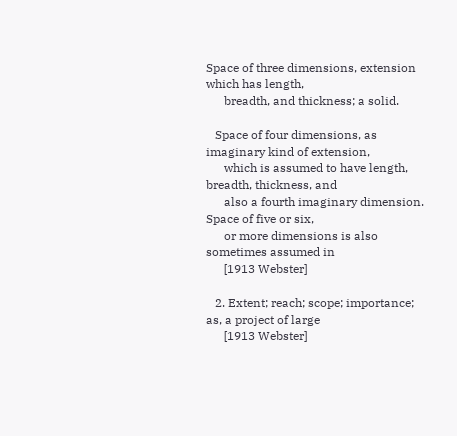Space of three dimensions, extension which has length,
      breadth, and thickness; a solid.

   Space of four dimensions, as imaginary kind of extension,
      which is assumed to have length, breadth, thickness, and
      also a fourth imaginary dimension. Space of five or six,
      or more dimensions is also sometimes assumed in
      [1913 Webster]

   2. Extent; reach; scope; importance; as, a project of large
      [1913 Webster]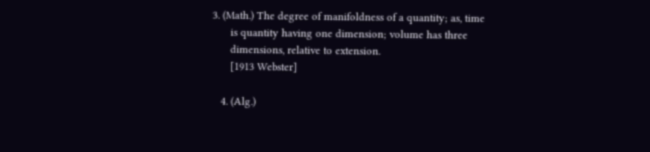3. (Math.) The degree of manifoldness of a quantity; as, time
      is quantity having one dimension; volume has three
      dimensions, relative to extension.
      [1913 Webster]

   4. (Alg.)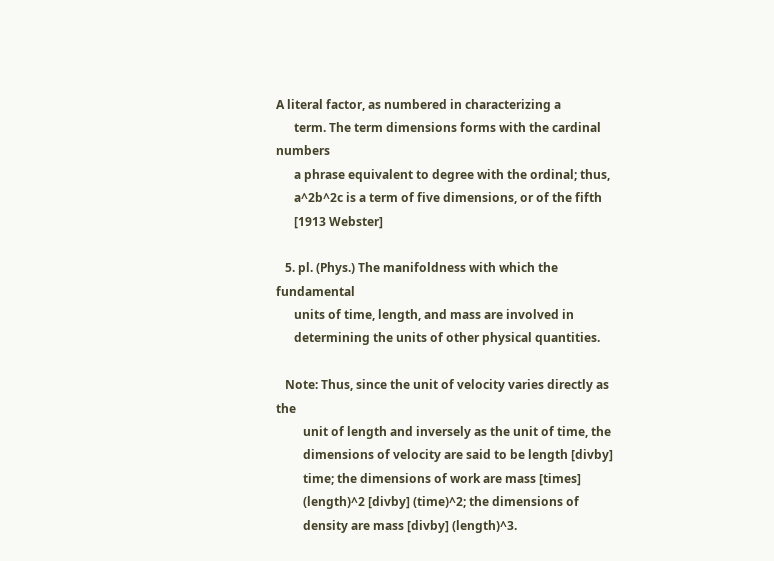A literal factor, as numbered in characterizing a
      term. The term dimensions forms with the cardinal numbers
      a phrase equivalent to degree with the ordinal; thus,
      a^2b^2c is a term of five dimensions, or of the fifth
      [1913 Webster]

   5. pl. (Phys.) The manifoldness with which the fundamental
      units of time, length, and mass are involved in
      determining the units of other physical quantities.

   Note: Thus, since the unit of velocity varies directly as the
         unit of length and inversely as the unit of time, the
         dimensions of velocity are said to be length [divby]
         time; the dimensions of work are mass [times]
         (length)^2 [divby] (time)^2; the dimensions of
         density are mass [divby] (length)^3.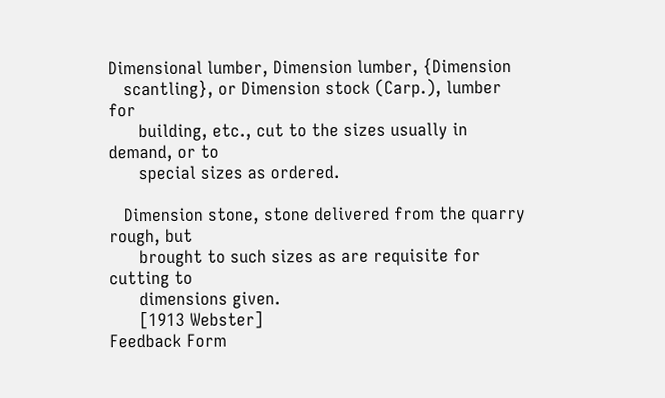Dimensional lumber, Dimension lumber, {Dimension
   scantling}, or Dimension stock (Carp.), lumber for
      building, etc., cut to the sizes usually in demand, or to
      special sizes as ordered.

   Dimension stone, stone delivered from the quarry rough, but
      brought to such sizes as are requisite for cutting to
      dimensions given.
      [1913 Webster]
Feedback Form